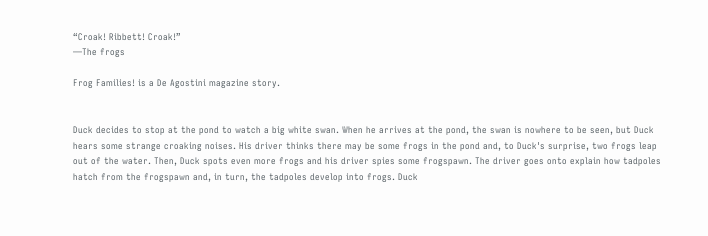“Croak! Ribbett! Croak!”
―The frogs

Frog Families! is a De Agostini magazine story.


Duck decides to stop at the pond to watch a big white swan. When he arrives at the pond, the swan is nowhere to be seen, but Duck hears some strange croaking noises. His driver thinks there may be some frogs in the pond and, to Duck's surprise, two frogs leap out of the water. Then, Duck spots even more frogs and his driver spies some frogspawn. The driver goes onto explain how tadpoles hatch from the frogspawn and, in turn, the tadpoles develop into frogs. Duck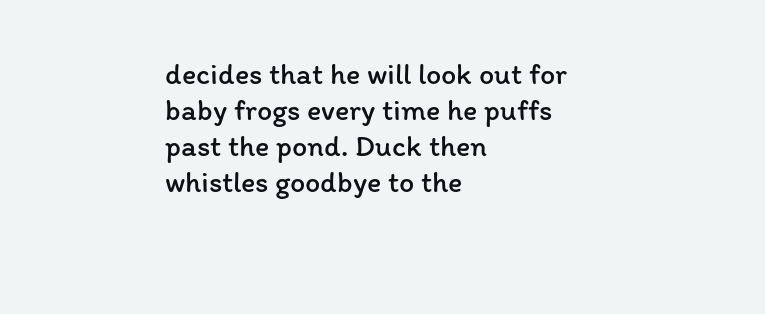decides that he will look out for baby frogs every time he puffs past the pond. Duck then whistles goodbye to the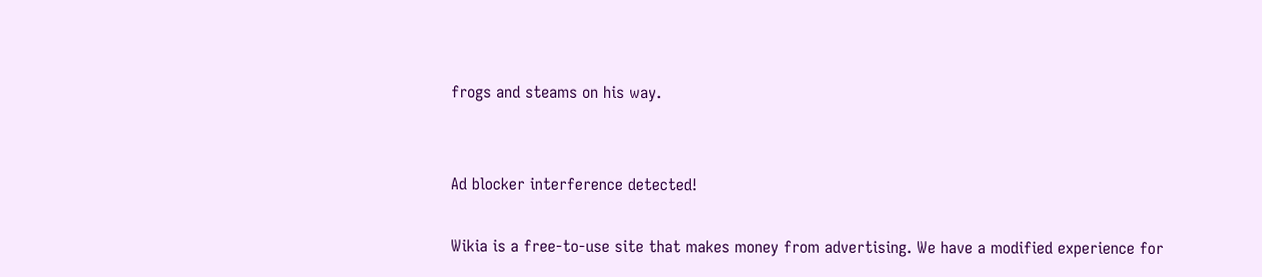frogs and steams on his way.


Ad blocker interference detected!

Wikia is a free-to-use site that makes money from advertising. We have a modified experience for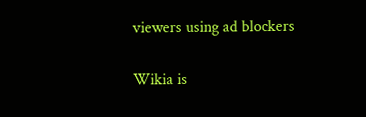viewers using ad blockers

Wikia is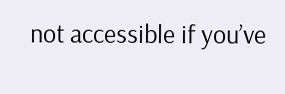not accessible if you’ve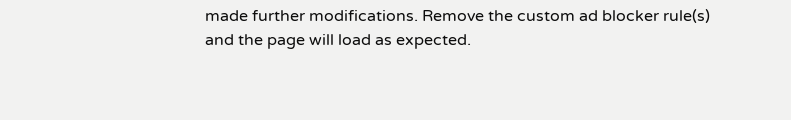made further modifications. Remove the custom ad blocker rule(s) and the page will load as expected.